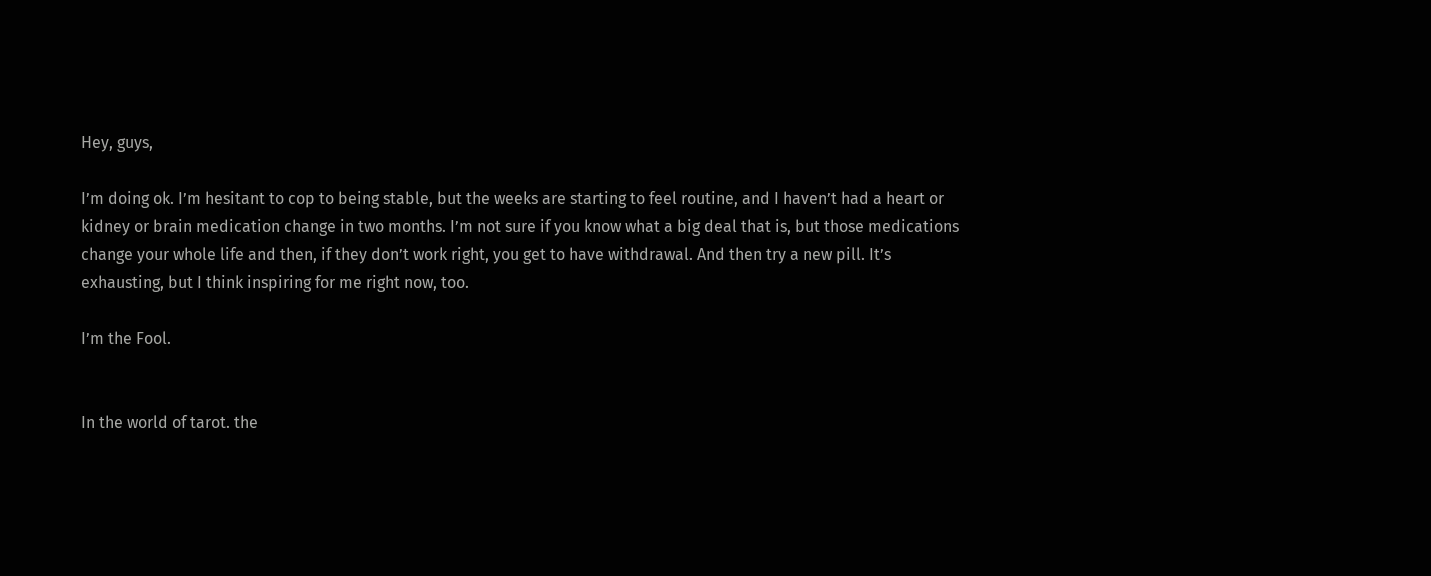Hey, guys,

I’m doing ok. I’m hesitant to cop to being stable, but the weeks are starting to feel routine, and I haven’t had a heart or kidney or brain medication change in two months. I’m not sure if you know what a big deal that is, but those medications change your whole life and then, if they don’t work right, you get to have withdrawal. And then try a new pill. It’s exhausting, but I think inspiring for me right now, too.

I’m the Fool.


In the world of tarot. the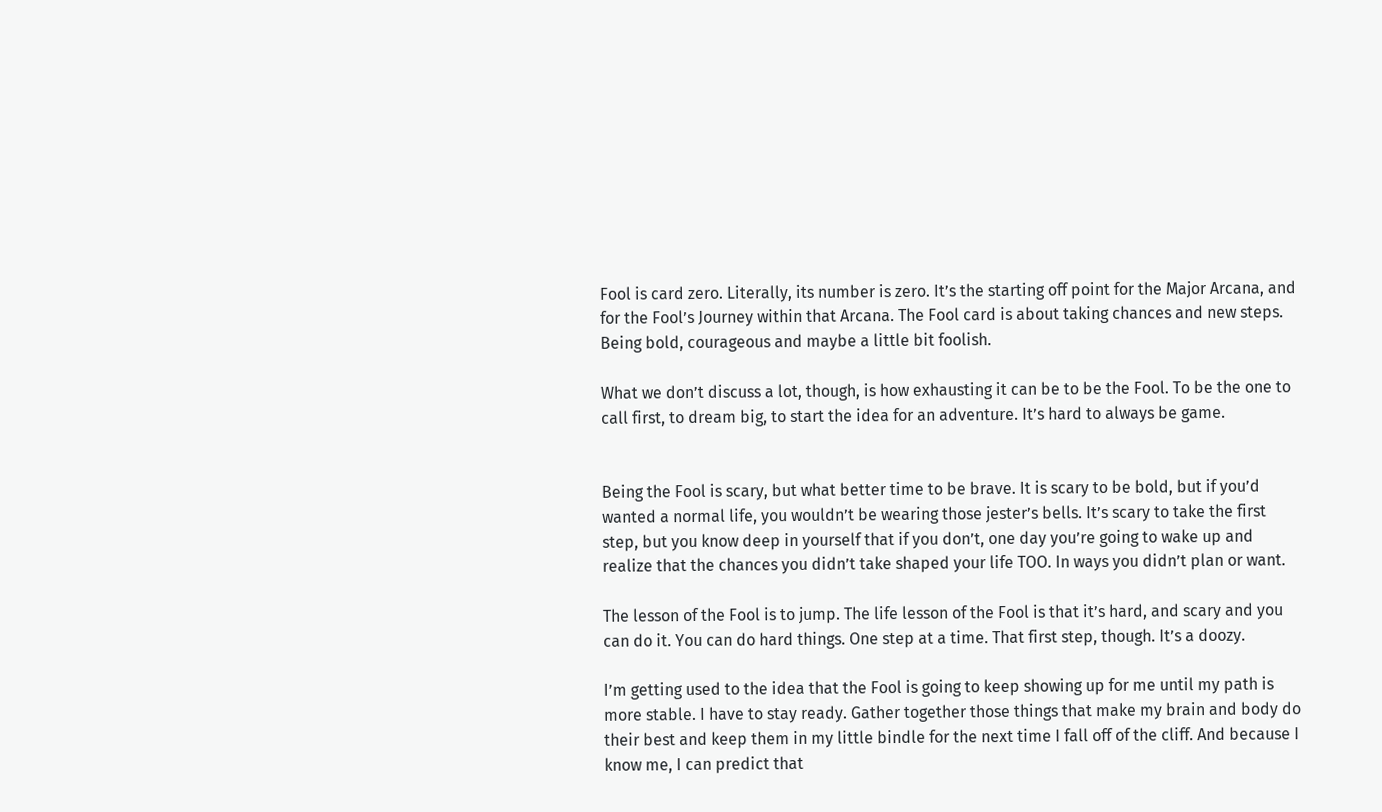Fool is card zero. Literally, its number is zero. It’s the starting off point for the Major Arcana, and for the Fool’s Journey within that Arcana. The Fool card is about taking chances and new steps. Being bold, courageous and maybe a little bit foolish.

What we don’t discuss a lot, though, is how exhausting it can be to be the Fool. To be the one to call first, to dream big, to start the idea for an adventure. It’s hard to always be game.


Being the Fool is scary, but what better time to be brave. It is scary to be bold, but if you’d wanted a normal life, you wouldn’t be wearing those jester’s bells. It’s scary to take the first step, but you know deep in yourself that if you don’t, one day you’re going to wake up and realize that the chances you didn’t take shaped your life TOO. In ways you didn’t plan or want.

The lesson of the Fool is to jump. The life lesson of the Fool is that it’s hard, and scary and you can do it. You can do hard things. One step at a time. That first step, though. It’s a doozy.

I’m getting used to the idea that the Fool is going to keep showing up for me until my path is more stable. I have to stay ready. Gather together those things that make my brain and body do their best and keep them in my little bindle for the next time I fall off of the cliff. And because I know me, I can predict that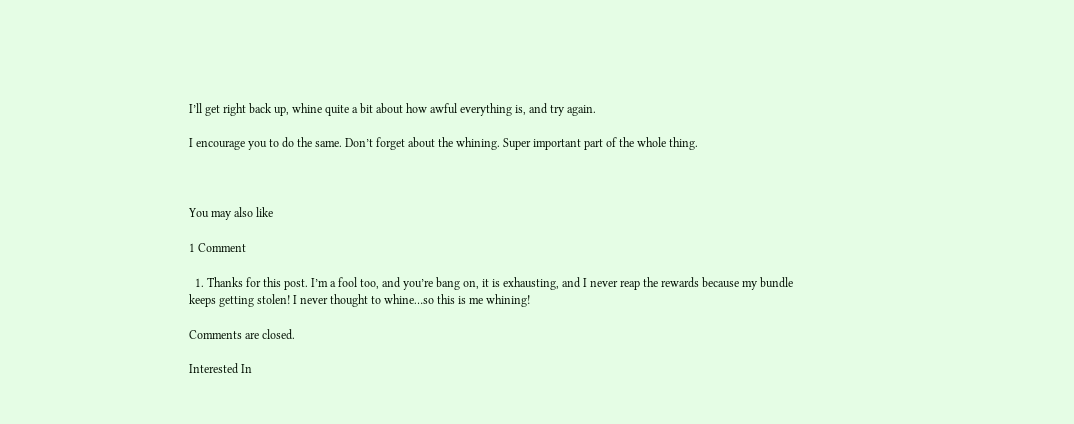I’ll get right back up, whine quite a bit about how awful everything is, and try again.

I encourage you to do the same. Don’t forget about the whining. Super important part of the whole thing.



You may also like

1 Comment

  1. Thanks for this post. I’m a fool too, and you’re bang on, it is exhausting, and I never reap the rewards because my bundle keeps getting stolen! I never thought to whine…so this is me whining!

Comments are closed.

Interested In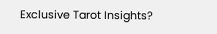Exclusive Tarot Insights?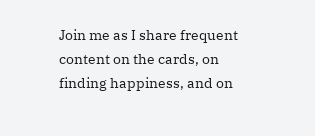Join me as I share frequent content on the cards, on finding happiness, and on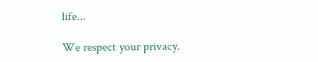life...

We respect your privacy.